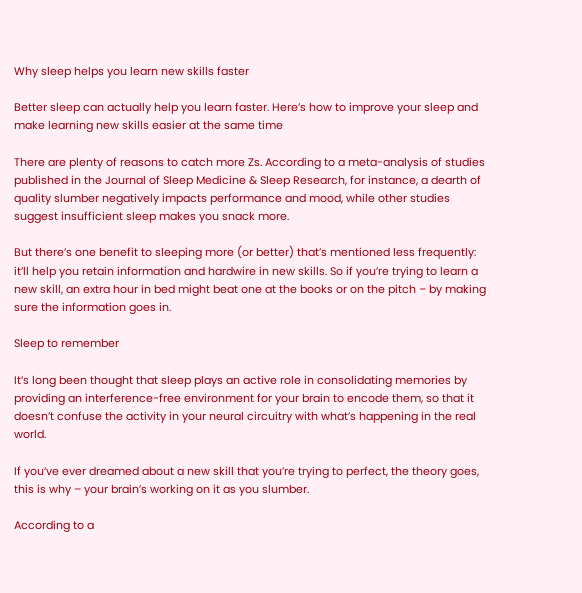Why sleep helps you learn new skills faster

Better sleep can actually help you learn faster. Here’s how to improve your sleep and make learning new skills easier at the same time

There are plenty of reasons to catch more Zs. According to a meta-analysis of studies published in the Journal of Sleep Medicine & Sleep Research, for instance, a dearth of quality slumber negatively impacts performance and mood, while other studies suggest insufficient sleep makes you snack more.

But there’s one benefit to sleeping more (or better) that’s mentioned less frequently: it’ll help you retain information and hardwire in new skills. So if you’re trying to learn a new skill, an extra hour in bed might beat one at the books or on the pitch – by making sure the information goes in.

Sleep to remember

It’s long been thought that sleep plays an active role in consolidating memories by providing an interference-free environment for your brain to encode them, so that it doesn’t confuse the activity in your neural circuitry with what’s happening in the real world.

If you’ve ever dreamed about a new skill that you’re trying to perfect, the theory goes, this is why – your brain’s working on it as you slumber.

According to a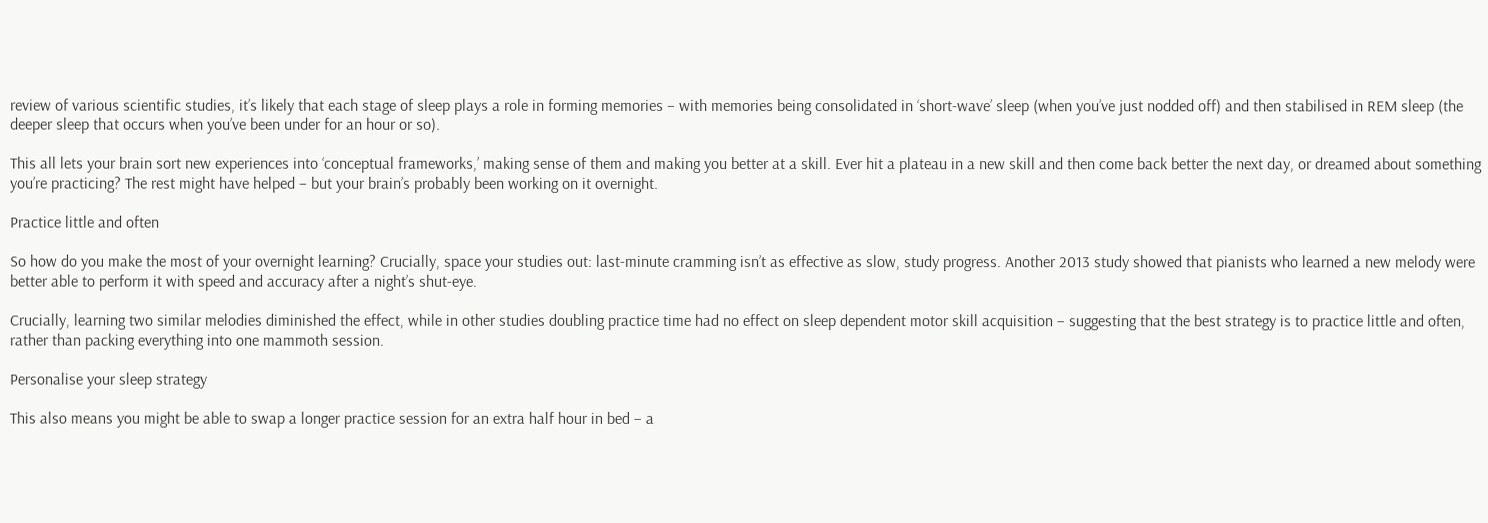review of various scientific studies, it’s likely that each stage of sleep plays a role in forming memories – with memories being consolidated in ‘short-wave’ sleep (when you’ve just nodded off) and then stabilised in REM sleep (the deeper sleep that occurs when you’ve been under for an hour or so).

This all lets your brain sort new experiences into ‘conceptual frameworks,’ making sense of them and making you better at a skill. Ever hit a plateau in a new skill and then come back better the next day, or dreamed about something you’re practicing? The rest might have helped – but your brain’s probably been working on it overnight.

Practice little and often

So how do you make the most of your overnight learning? Crucially, space your studies out: last-minute cramming isn’t as effective as slow, study progress. Another 2013 study showed that pianists who learned a new melody were better able to perform it with speed and accuracy after a night’s shut-eye.

Crucially, learning two similar melodies diminished the effect, while in other studies doubling practice time had no effect on sleep dependent motor skill acquisition – suggesting that the best strategy is to practice little and often, rather than packing everything into one mammoth session.

Personalise your sleep strategy

This also means you might be able to swap a longer practice session for an extra half hour in bed – a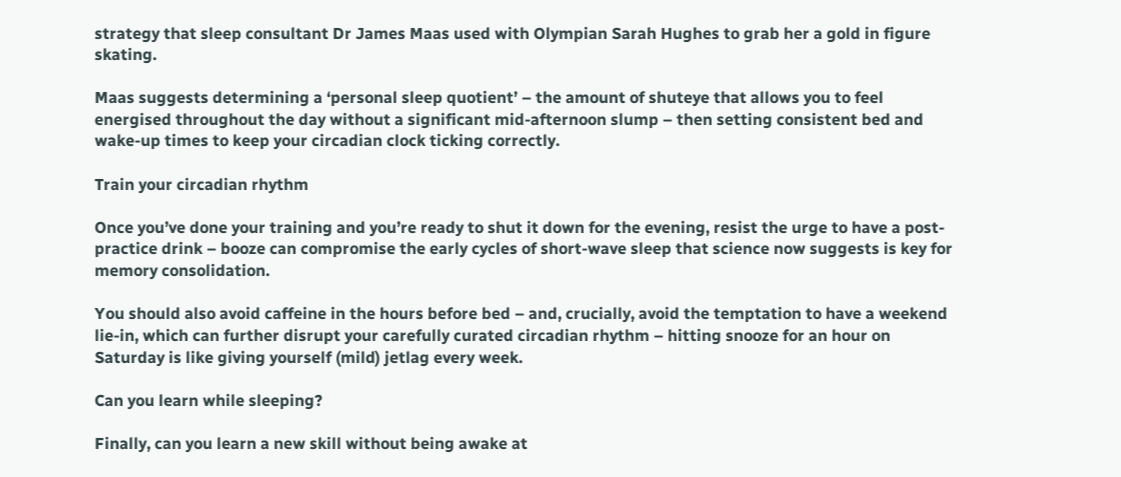strategy that sleep consultant Dr James Maas used with Olympian Sarah Hughes to grab her a gold in figure skating.

Maas suggests determining a ‘personal sleep quotient’ – the amount of shuteye that allows you to feel energised throughout the day without a significant mid-afternoon slump – then setting consistent bed and wake-up times to keep your circadian clock ticking correctly.

Train your circadian rhythm

Once you’ve done your training and you’re ready to shut it down for the evening, resist the urge to have a post-practice drink – booze can compromise the early cycles of short-wave sleep that science now suggests is key for memory consolidation.

You should also avoid caffeine in the hours before bed – and, crucially, avoid the temptation to have a weekend lie-in, which can further disrupt your carefully curated circadian rhythm – hitting snooze for an hour on Saturday is like giving yourself (mild) jetlag every week.

Can you learn while sleeping?

Finally, can you learn a new skill without being awake at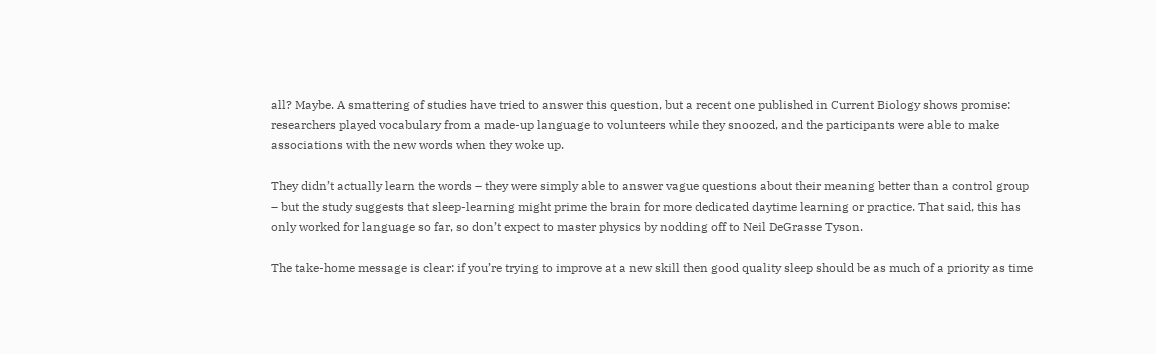all? Maybe. A smattering of studies have tried to answer this question, but a recent one published in Current Biology shows promise: researchers played vocabulary from a made-up language to volunteers while they snoozed, and the participants were able to make associations with the new words when they woke up.

They didn’t actually learn the words – they were simply able to answer vague questions about their meaning better than a control group – but the study suggests that sleep-learning might prime the brain for more dedicated daytime learning or practice. That said, this has only worked for language so far, so don’t expect to master physics by nodding off to Neil DeGrasse Tyson.

The take-home message is clear: if you’re trying to improve at a new skill then good quality sleep should be as much of a priority as time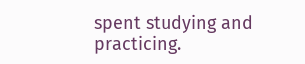spent studying and practicing.